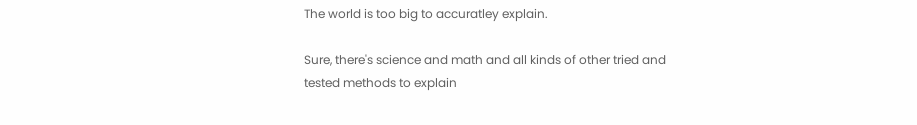The world is too big to accuratley explain.

Sure, there's science and math and all kinds of other tried and tested methods to explain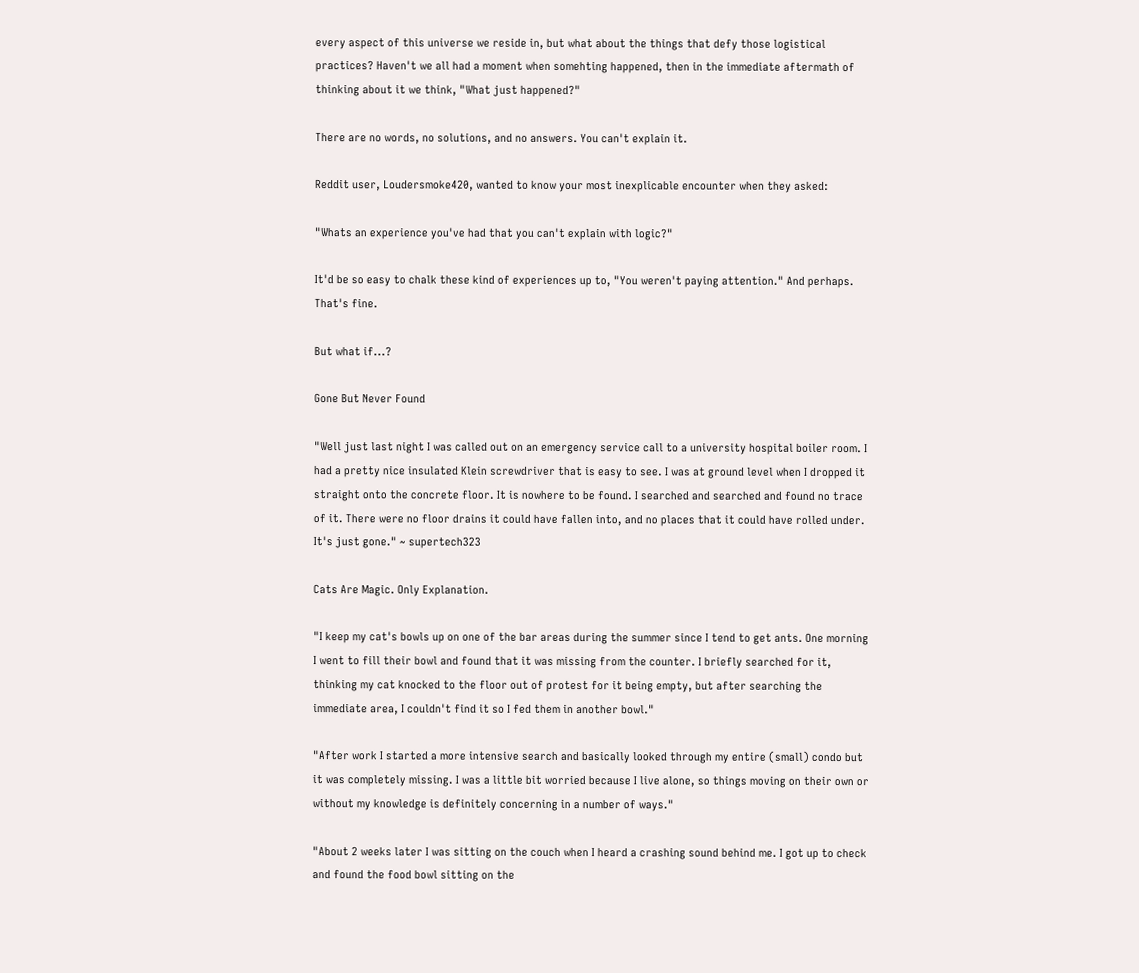every aspect of this universe we reside in, but what about the things that defy those logistical practices? Haven't we all had a moment when somehting happened, then in the immediate aftermath of thinking about it we think, "What just happened?"

There are no words, no solutions, and no answers. You can't explain it.

Reddit user, Loudersmoke420, wanted to know your most inexplicable encounter when they asked:

"Whats an experience you've had that you can't explain with logic?"

It'd be so easy to chalk these kind of experiences up to, "You weren't paying attention." And perhaps. That's fine.

But what if...?

Gone But Never Found

"Well just last night I was called out on an emergency service call to a university hospital boiler room. I had a pretty nice insulated Klein screwdriver that is easy to see. I was at ground level when I dropped it straight onto the concrete floor. It is nowhere to be found. I searched and searched and found no trace of it. There were no floor drains it could have fallen into, and no places that it could have rolled under. It's just gone." ~ supertech323

Cats Are Magic. Only Explanation.

"I keep my cat's bowls up on one of the bar areas during the summer since I tend to get ants. One morning I went to fill their bowl and found that it was missing from the counter. I briefly searched for it, thinking my cat knocked to the floor out of protest for it being empty, but after searching the immediate area, I couldn't find it so I fed them in another bowl."

"After work I started a more intensive search and basically looked through my entire (small) condo but it was completely missing. I was a little bit worried because I live alone, so things moving on their own or without my knowledge is definitely concerning in a number of ways."

"About 2 weeks later I was sitting on the couch when I heard a crashing sound behind me. I got up to check and found the food bowl sitting on the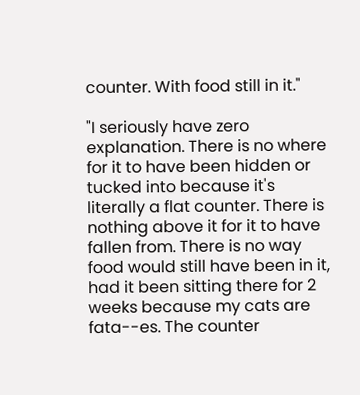counter. With food still in it."

"I seriously have zero explanation. There is no where for it to have been hidden or tucked into because it's literally a flat counter. There is nothing above it for it to have fallen from. There is no way food would still have been in it, had it been sitting there for 2 weeks because my cats are fata--es. The counter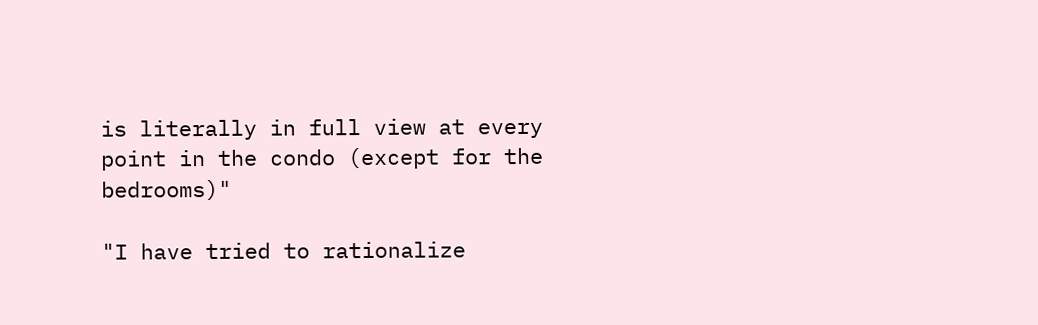is literally in full view at every point in the condo (except for the bedrooms)"

"I have tried to rationalize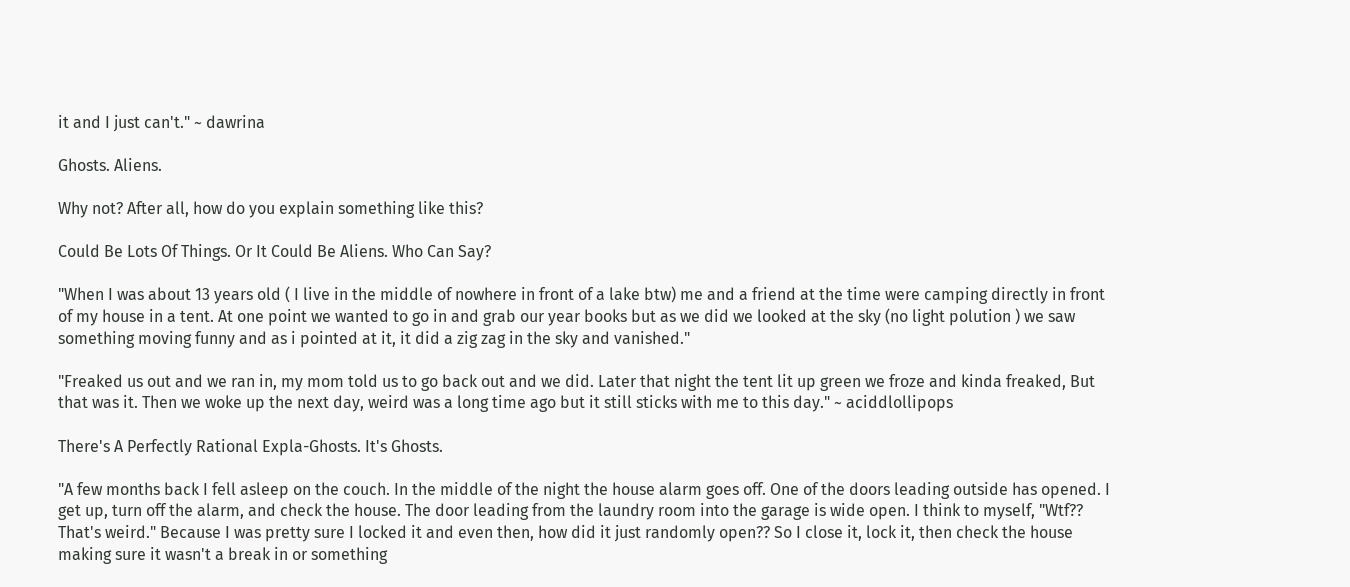it and I just can't." ~ dawrina

Ghosts. Aliens.

Why not? After all, how do you explain something like this?

Could Be Lots Of Things. Or It Could Be Aliens. Who Can Say?

"When I was about 13 years old ( I live in the middle of nowhere in front of a lake btw) me and a friend at the time were camping directly in front of my house in a tent. At one point we wanted to go in and grab our year books but as we did we looked at the sky (no light polution ) we saw something moving funny and as i pointed at it, it did a zig zag in the sky and vanished."

"Freaked us out and we ran in, my mom told us to go back out and we did. Later that night the tent lit up green we froze and kinda freaked, But that was it. Then we woke up the next day, weird was a long time ago but it still sticks with me to this day." ~ aciddlollipops

There's A Perfectly Rational Expla-Ghosts. It's Ghosts.

"A few months back I fell asleep on the couch. In the middle of the night the house alarm goes off. One of the doors leading outside has opened. I get up, turn off the alarm, and check the house. The door leading from the laundry room into the garage is wide open. I think to myself, "Wtf?? That's weird." Because I was pretty sure I locked it and even then, how did it just randomly open?? So I close it, lock it, then check the house making sure it wasn't a break in or something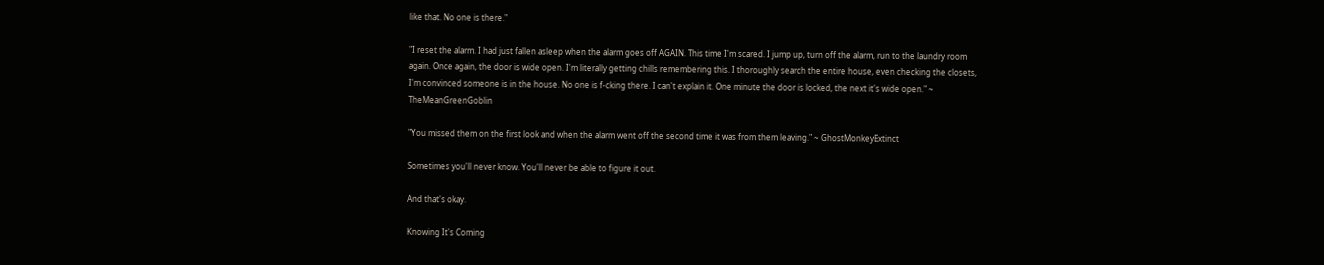like that. No one is there."

"I reset the alarm. I had just fallen asleep when the alarm goes off AGAIN. This time I'm scared. I jump up, turn off the alarm, run to the laundry room again. Once again, the door is wide open. I'm literally getting chills remembering this. I thoroughly search the entire house, even checking the closets, I'm convinced someone is in the house. No one is f-cking there. I can't explain it. One minute the door is locked, the next it's wide open." ~ TheMeanGreenGoblin

"You missed them on the first look and when the alarm went off the second time it was from them leaving." ~ GhostMonkeyExtinct

Sometimes you'll never know. You'll never be able to figure it out.

And that's okay.

Knowing It's Coming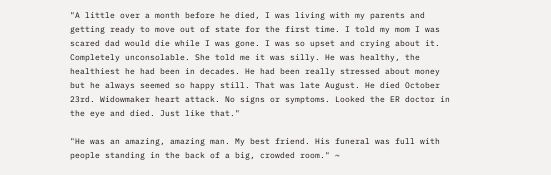"A little over a month before he died, I was living with my parents and getting ready to move out of state for the first time. I told my mom I was scared dad would die while I was gone. I was so upset and crying about it. Completely unconsolable. She told me it was silly. He was healthy, the healthiest he had been in decades. He had been really stressed about money but he always seemed so happy still. That was late August. He died October 23rd. Widowmaker heart attack. No signs or symptoms. Looked the ER doctor in the eye and died. Just like that."

"He was an amazing, amazing man. My best friend. His funeral was full with people standing in the back of a big, crowded room." ~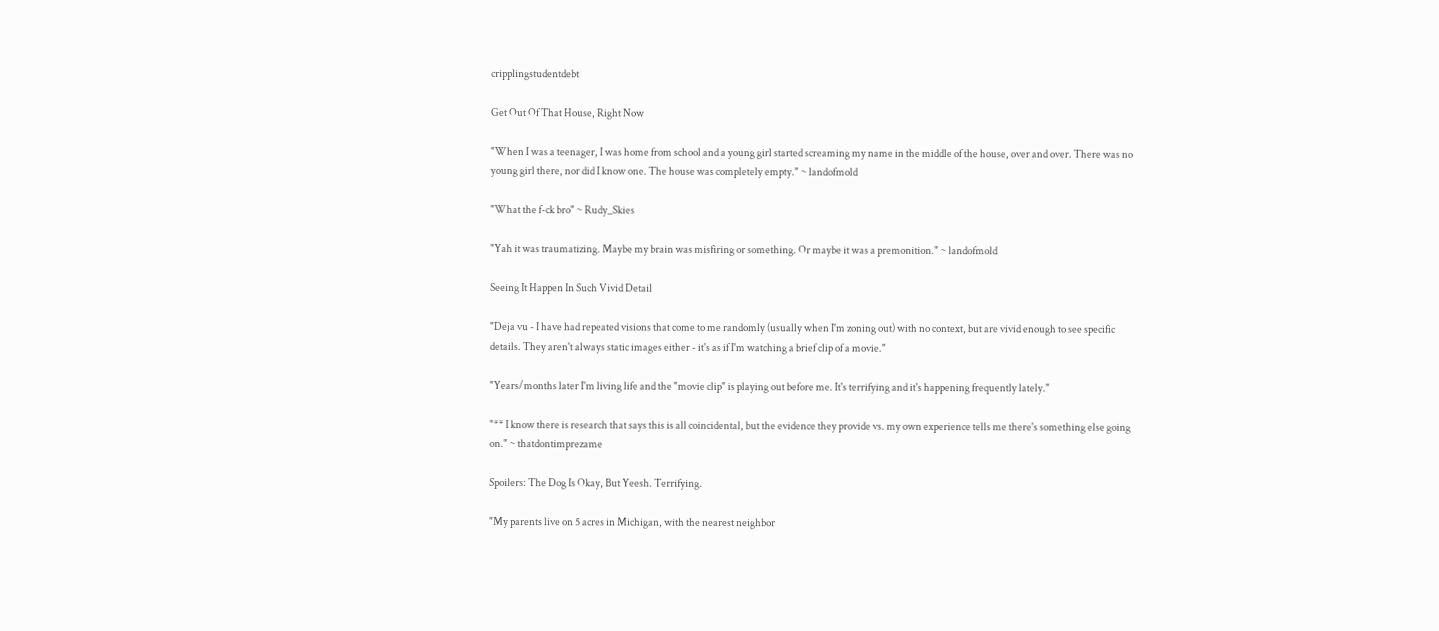cripplingstudentdebt

Get Out Of That House, Right Now

"When I was a teenager, I was home from school and a young girl started screaming my name in the middle of the house, over and over. There was no young girl there, nor did I know one. The house was completely empty." ~ landofmold

"What the f-ck bro" ~ Rudy_Skies

"Yah it was traumatizing. Maybe my brain was misfiring or something. Or maybe it was a premonition." ~ landofmold

Seeing It Happen In Such Vivid Detail

"Deja vu - I have had repeated visions that come to me randomly (usually when I'm zoning out) with no context, but are vivid enough to see specific details. They aren't always static images either - it's as if I'm watching a brief clip of a movie."

"Years/months later I'm living life and the "movie clip" is playing out before me. It's terrifying and it's happening frequently lately."

"** I know there is research that says this is all coincidental, but the evidence they provide vs. my own experience tells me there's something else going on." ~ thatdontimprezame

Spoilers: The Dog Is Okay, But Yeesh. Terrifying.

"My parents live on 5 acres in Michigan, with the nearest neighbor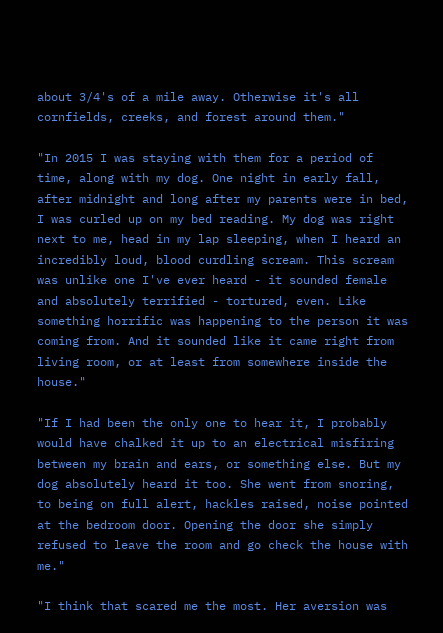about 3/4's of a mile away. Otherwise it's all cornfields, creeks, and forest around them."

"In 2015 I was staying with them for a period of time, along with my dog. One night in early fall, after midnight and long after my parents were in bed, I was curled up on my bed reading. My dog was right next to me, head in my lap sleeping, when I heard an incredibly loud, blood curdling scream. This scream was unlike one I've ever heard - it sounded female and absolutely terrified - tortured, even. Like something horrific was happening to the person it was coming from. And it sounded like it came right from living room, or at least from somewhere inside the house."

"If I had been the only one to hear it, I probably would have chalked it up to an electrical misfiring between my brain and ears, or something else. But my dog absolutely heard it too. She went from snoring, to being on full alert, hackles raised, noise pointed at the bedroom door. Opening the door she simply refused to leave the room and go check the house with me."

"I think that scared me the most. Her aversion was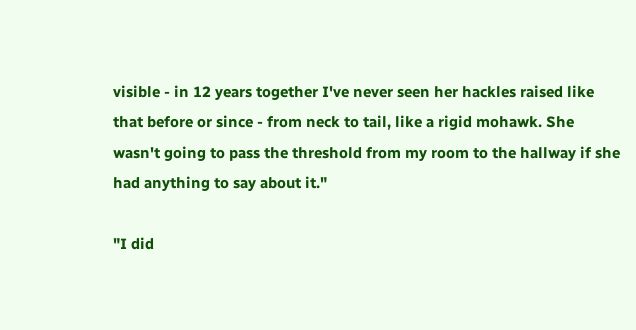visible - in 12 years together I've never seen her hackles raised like that before or since - from neck to tail, like a rigid mohawk. She wasn't going to pass the threshold from my room to the hallway if she had anything to say about it."

"I did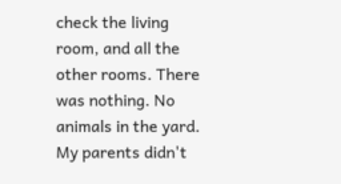check the living room, and all the other rooms. There was nothing. No animals in the yard. My parents didn't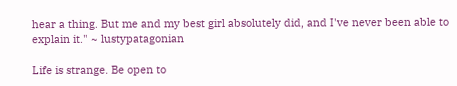hear a thing. But me and my best girl absolutely did, and I've never been able to explain it." ~ lustypatagonian

Life is strange. Be open to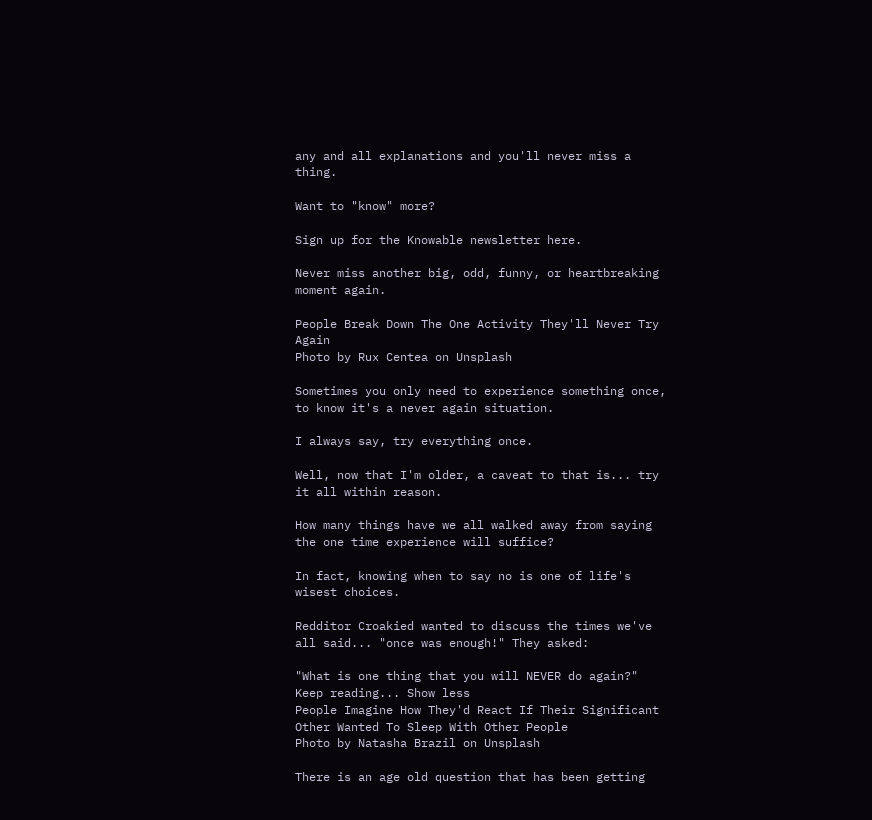any and all explanations and you'll never miss a thing.

Want to "know" more?

Sign up for the Knowable newsletter here.

Never miss another big, odd, funny, or heartbreaking moment again.

People Break Down The One Activity They'll Never Try Again
Photo by Rux Centea on Unsplash

Sometimes you only need to experience something once, to know it's a never again situation.

I always say, try everything once.

Well, now that I'm older, a caveat to that is... try it all within reason.

How many things have we all walked away from saying the one time experience will suffice?

In fact, knowing when to say no is one of life's wisest choices.

Redditor Croakied wanted to discuss the times we've all said... "once was enough!" They asked:

"What is one thing that you will NEVER do again?"
Keep reading... Show less
People Imagine How They'd React If Their Significant Other Wanted To Sleep With Other People
Photo by Natasha Brazil on Unsplash

There is an age old question that has been getting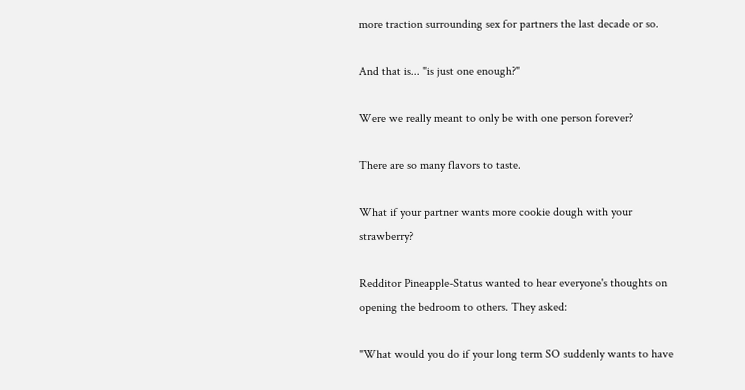more traction surrounding sex for partners the last decade or so.

And that is... "is just one enough?"

Were we really meant to only be with one person forever?

There are so many flavors to taste.

What if your partner wants more cookie dough with your strawberry?

Redditor Pineapple-Status wanted to hear everyone's thoughts on opening the bedroom to others. They asked:

"What would you do if your long term SO suddenly wants to have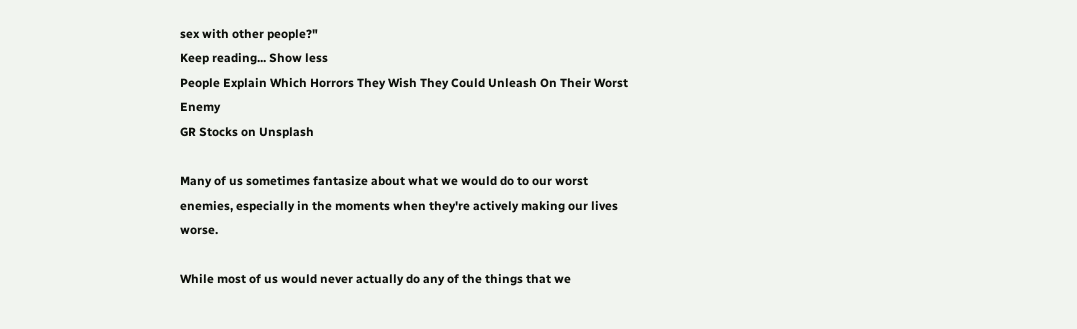sex with other people?"
Keep reading... Show less
People Explain Which Horrors They Wish They Could Unleash On Their Worst Enemy
GR Stocks on Unsplash

Many of us sometimes fantasize about what we would do to our worst enemies, especially in the moments when they're actively making our lives worse.

While most of us would never actually do any of the things that we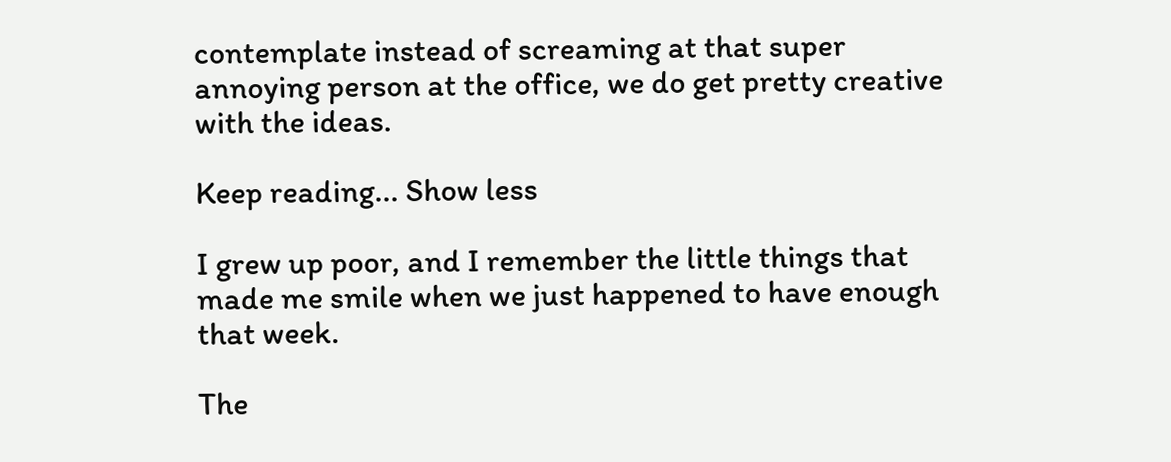contemplate instead of screaming at that super annoying person at the office, we do get pretty creative with the ideas.

Keep reading... Show less

I grew up poor, and I remember the little things that made me smile when we just happened to have enough that week.

The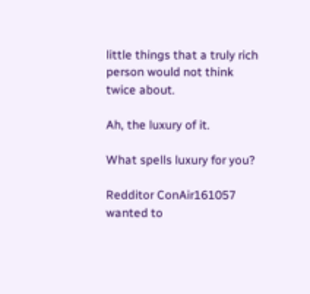little things that a truly rich person would not think twice about.

Ah, the luxury of it.

What spells luxury for you?

Redditor ConAir161057 wanted to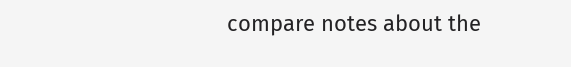compare notes about the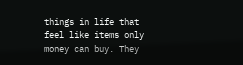things in life that feel like items only money can buy. They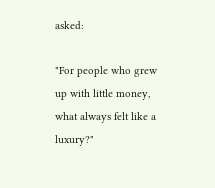asked:

"For people who grew up with little money, what always felt like a luxury?"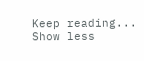Keep reading... Show less